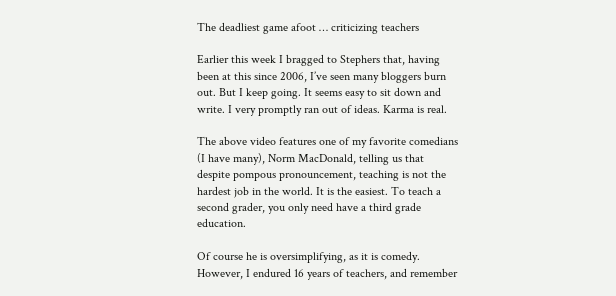The deadliest game afoot … criticizing teachers

Earlier this week I bragged to Stephers that, having been at this since 2006, I’ve seen many bloggers burn out. But I keep going. It seems easy to sit down and write. I very promptly ran out of ideas. Karma is real.

The above video features one of my favorite comedians (I have many), Norm MacDonald, telling us that despite pompous pronouncement, teaching is not the hardest job in the world. It is the easiest. To teach a second grader, you only need have a third grade education.

Of course he is oversimplifying, as it is comedy. However, I endured 16 years of teachers, and remember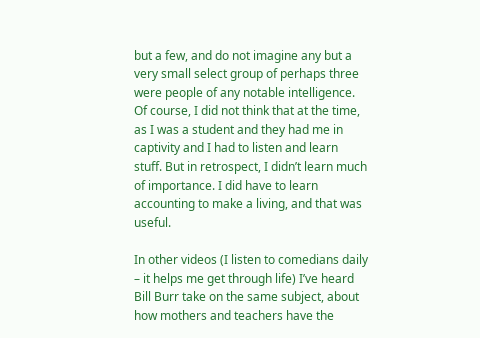but a few, and do not imagine any but a very small select group of perhaps three were people of any notable intelligence. Of course, I did not think that at the time, as I was a student and they had me in captivity and I had to listen and learn stuff. But in retrospect, I didn’t learn much of importance. I did have to learn accounting to make a living, and that was useful.

In other videos (I listen to comedians daily – it helps me get through life) I’ve heard Bill Burr take on the same subject, about how mothers and teachers have the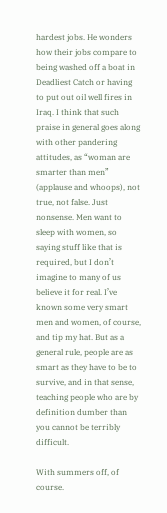hardest jobs. He wonders how their jobs compare to being washed off a boat in Deadliest Catch or having to put out oil well fires in Iraq. I think that such praise in general goes along with other pandering attitudes, as “woman are smarter than men” (applause and whoops), not true, not false. Just nonsense. Men want to sleep with women, so saying stuff like that is required, but I don’t imagine to many of us believe it for real. I’ve known some very smart men and women, of course, and tip my hat. But as a general rule, people are as smart as they have to be to survive, and in that sense, teaching people who are by definition dumber than you cannot be terribly difficult.

With summers off, of course.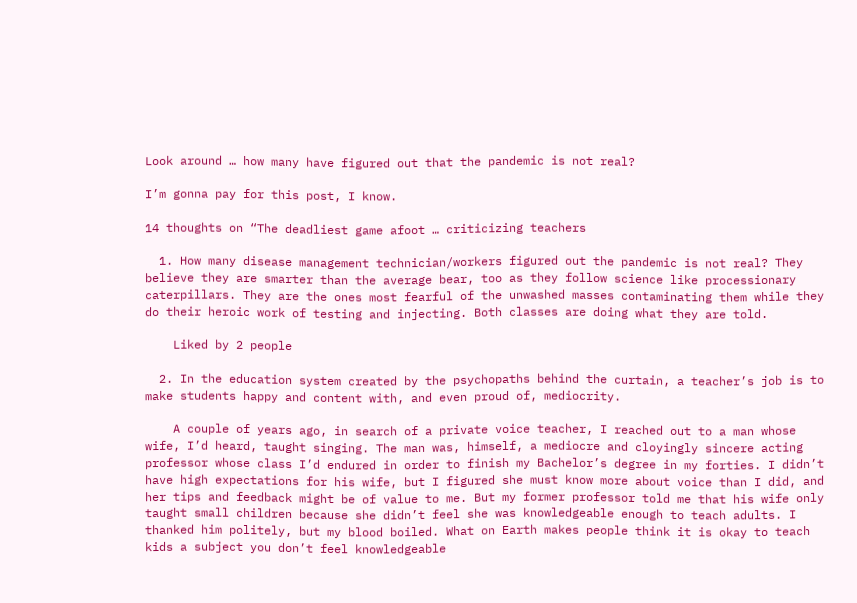Look around … how many have figured out that the pandemic is not real?

I’m gonna pay for this post, I know.

14 thoughts on “The deadliest game afoot … criticizing teachers

  1. How many disease management technician/workers figured out the pandemic is not real? They believe they are smarter than the average bear, too as they follow science like processionary caterpillars. They are the ones most fearful of the unwashed masses contaminating them while they do their heroic work of testing and injecting. Both classes are doing what they are told.

    Liked by 2 people

  2. In the education system created by the psychopaths behind the curtain, a teacher’s job is to make students happy and content with, and even proud of, mediocrity.

    A couple of years ago, in search of a private voice teacher, I reached out to a man whose wife, I’d heard, taught singing. The man was, himself, a mediocre and cloyingly sincere acting professor whose class I’d endured in order to finish my Bachelor’s degree in my forties. I didn’t have high expectations for his wife, but I figured she must know more about voice than I did, and her tips and feedback might be of value to me. But my former professor told me that his wife only taught small children because she didn’t feel she was knowledgeable enough to teach adults. I thanked him politely, but my blood boiled. What on Earth makes people think it is okay to teach kids a subject you don’t feel knowledgeable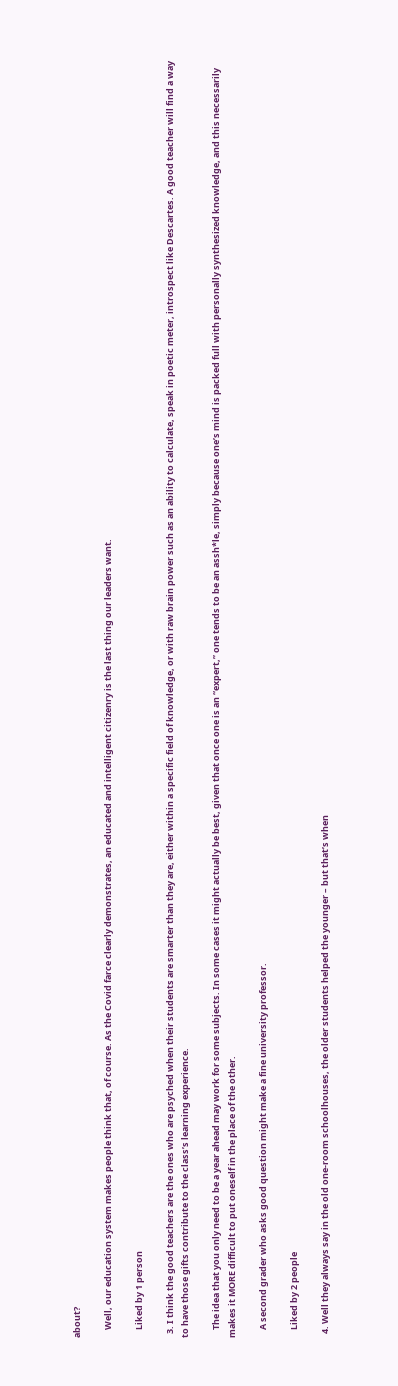about?

    Well, our education system makes people think that, of course. As the Covid farce clearly demonstrates, an educated and intelligent citizenry is the last thing our leaders want.

    Liked by 1 person

  3. I think the good teachers are the ones who are psyched when their students are smarter than they are, either within a specific field of knowledge, or with raw brain power such as an ability to calculate, speak in poetic meter, introspect like Descartes. A good teacher will find a way to have those gifts contribute to the class’s learning experience.

    The idea that you only need to be a year ahead may work for some subjects. In some cases it might actually be best, given that once one is an “expert,” one tends to be an assh*le, simply because one’s mind is packed full with personally synthesized knowledge, and this necessarily makes it MORE difficult to put oneself in the place of the other.

    A second grader who asks good question might make a fine university professor.

    Liked by 2 people

  4. Well they always say in the old one-room schoolhouses, the older students helped the younger – but that’s when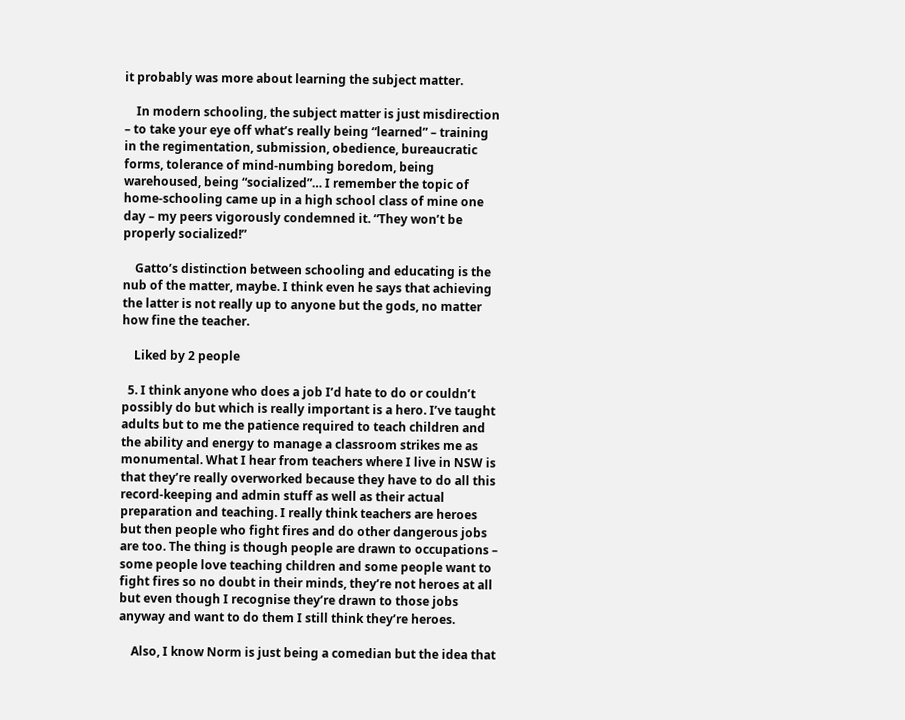it probably was more about learning the subject matter.

    In modern schooling, the subject matter is just misdirection – to take your eye off what’s really being “learned” – training in the regimentation, submission, obedience, bureaucratic forms, tolerance of mind-numbing boredom, being warehoused, being “socialized”… I remember the topic of home-schooling came up in a high school class of mine one day – my peers vigorously condemned it. “They won’t be properly socialized!”

    Gatto’s distinction between schooling and educating is the nub of the matter, maybe. I think even he says that achieving the latter is not really up to anyone but the gods, no matter how fine the teacher.

    Liked by 2 people

  5. I think anyone who does a job I’d hate to do or couldn’t possibly do but which is really important is a hero. I’ve taught adults but to me the patience required to teach children and the ability and energy to manage a classroom strikes me as monumental. What I hear from teachers where I live in NSW is that they’re really overworked because they have to do all this record-keeping and admin stuff as well as their actual preparation and teaching. I really think teachers are heroes but then people who fight fires and do other dangerous jobs are too. The thing is though people are drawn to occupations – some people love teaching children and some people want to fight fires so no doubt in their minds, they’re not heroes at all but even though I recognise they’re drawn to those jobs anyway and want to do them I still think they’re heroes.

    Also, I know Norm is just being a comedian but the idea that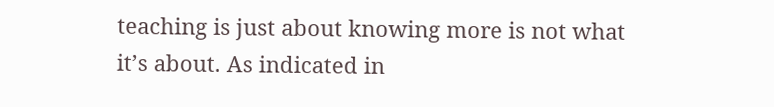teaching is just about knowing more is not what it’s about. As indicated in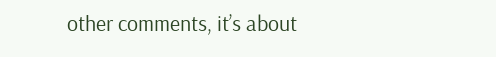other comments, it’s about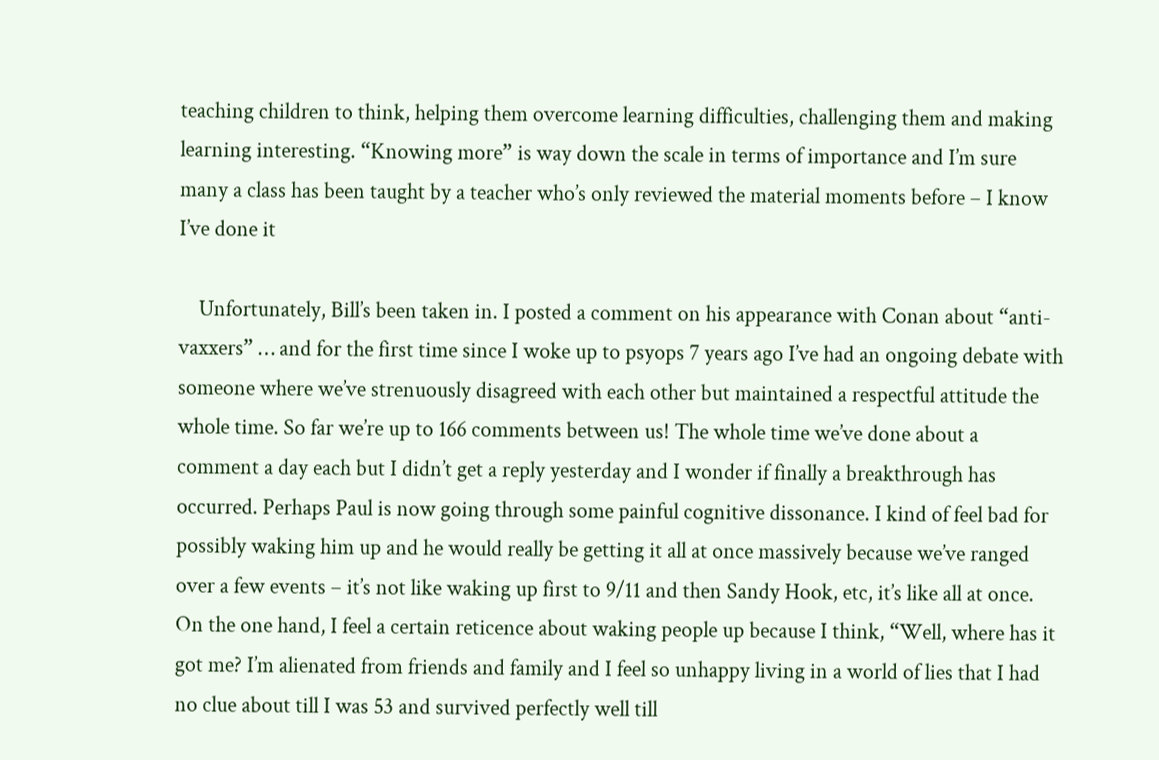teaching children to think, helping them overcome learning difficulties, challenging them and making learning interesting. “Knowing more” is way down the scale in terms of importance and I’m sure many a class has been taught by a teacher who’s only reviewed the material moments before – I know I’ve done it

    Unfortunately, Bill’s been taken in. I posted a comment on his appearance with Conan about “anti-vaxxers” … and for the first time since I woke up to psyops 7 years ago I’ve had an ongoing debate with someone where we’ve strenuously disagreed with each other but maintained a respectful attitude the whole time. So far we’re up to 166 comments between us! The whole time we’ve done about a comment a day each but I didn’t get a reply yesterday and I wonder if finally a breakthrough has occurred. Perhaps Paul is now going through some painful cognitive dissonance. I kind of feel bad for possibly waking him up and he would really be getting it all at once massively because we’ve ranged over a few events – it’s not like waking up first to 9/11 and then Sandy Hook, etc, it’s like all at once. On the one hand, I feel a certain reticence about waking people up because I think, “Well, where has it got me? I’m alienated from friends and family and I feel so unhappy living in a world of lies that I had no clue about till I was 53 and survived perfectly well till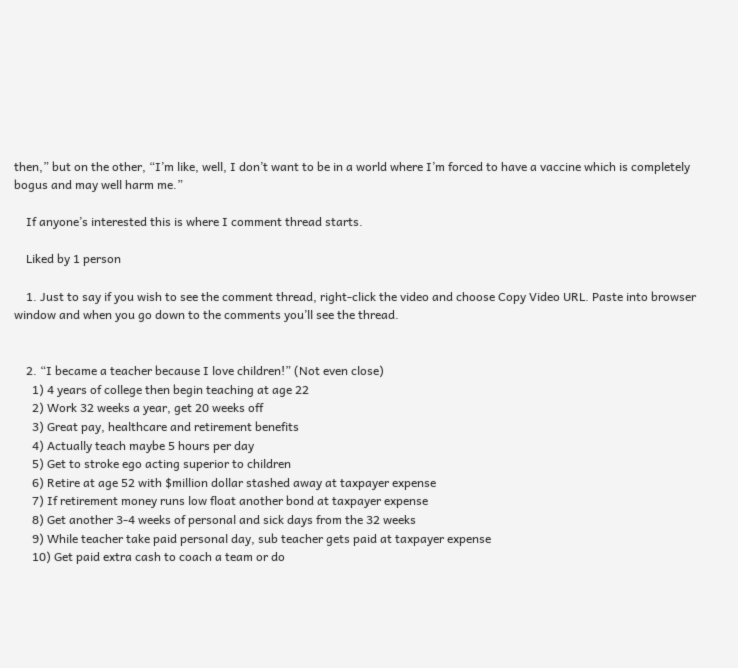then,” but on the other, “I’m like, well, I don’t want to be in a world where I’m forced to have a vaccine which is completely bogus and may well harm me.”

    If anyone’s interested this is where I comment thread starts.

    Liked by 1 person

    1. Just to say if you wish to see the comment thread, right-click the video and choose Copy Video URL. Paste into browser window and when you go down to the comments you’ll see the thread.


    2. “I became a teacher because I love children!” (Not even close)
      1) 4 years of college then begin teaching at age 22
      2) Work 32 weeks a year, get 20 weeks off
      3) Great pay, healthcare and retirement benefits
      4) Actually teach maybe 5 hours per day
      5) Get to stroke ego acting superior to children
      6) Retire at age 52 with $million dollar stashed away at taxpayer expense
      7) If retirement money runs low float another bond at taxpayer expense
      8) Get another 3-4 weeks of personal and sick days from the 32 weeks
      9) While teacher take paid personal day, sub teacher gets paid at taxpayer expense
      10) Get paid extra cash to coach a team or do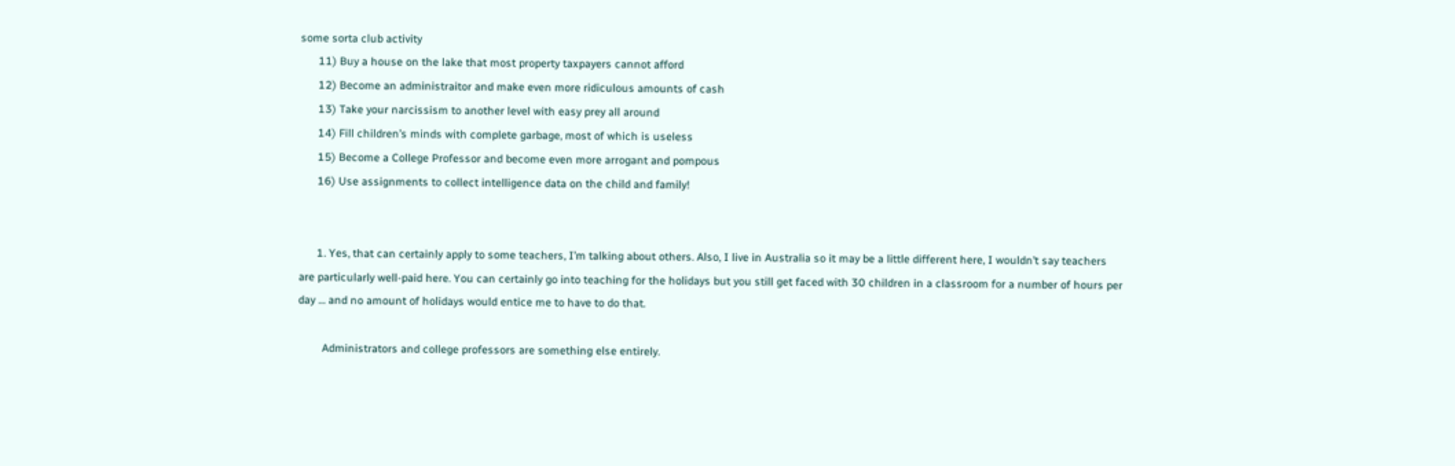some sorta club activity
      11) Buy a house on the lake that most property taxpayers cannot afford
      12) Become an administraitor and make even more ridiculous amounts of cash
      13) Take your narcissism to another level with easy prey all around
      14) Fill children’s minds with complete garbage, most of which is useless
      15) Become a College Professor and become even more arrogant and pompous
      16) Use assignments to collect intelligence data on the child and family!


      1. Yes, that can certainly apply to some teachers, I’m talking about others. Also, I live in Australia so it may be a little different here, I wouldn’t say teachers are particularly well-paid here. You can certainly go into teaching for the holidays but you still get faced with 30 children in a classroom for a number of hours per day … and no amount of holidays would entice me to have to do that.

        Administrators and college professors are something else entirely.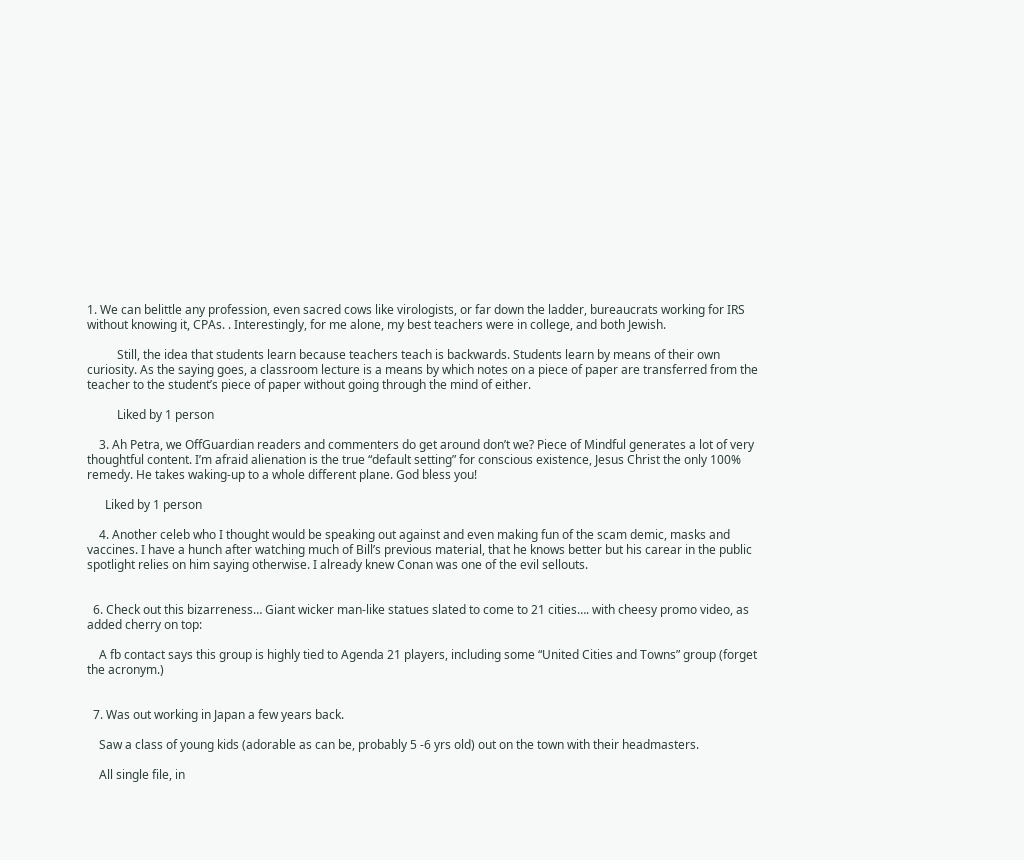1. We can belittle any profession, even sacred cows like virologists, or far down the ladder, bureaucrats working for IRS without knowing it, CPAs. . Interestingly, for me alone, my best teachers were in college, and both Jewish.

          Still, the idea that students learn because teachers teach is backwards. Students learn by means of their own curiosity. As the saying goes, a classroom lecture is a means by which notes on a piece of paper are transferred from the teacher to the student’s piece of paper without going through the mind of either.

          Liked by 1 person

    3. Ah Petra, we OffGuardian readers and commenters do get around don’t we? Piece of Mindful generates a lot of very thoughtful content. I’m afraid alienation is the true “default setting” for conscious existence, Jesus Christ the only 100% remedy. He takes waking-up to a whole different plane. God bless you!

      Liked by 1 person

    4. Another celeb who I thought would be speaking out against and even making fun of the scam demic, masks and vaccines. I have a hunch after watching much of Bill’s previous material, that he knows better but his carear in the public spotlight relies on him saying otherwise. I already knew Conan was one of the evil sellouts.


  6. Check out this bizarreness… Giant wicker man-like statues slated to come to 21 cities…. with cheesy promo video, as added cherry on top:

    A fb contact says this group is highly tied to Agenda 21 players, including some “United Cities and Towns” group (forget the acronym.)


  7. Was out working in Japan a few years back.

    Saw a class of young kids (adorable as can be, probably 5 -6 yrs old) out on the town with their headmasters.

    All single file, in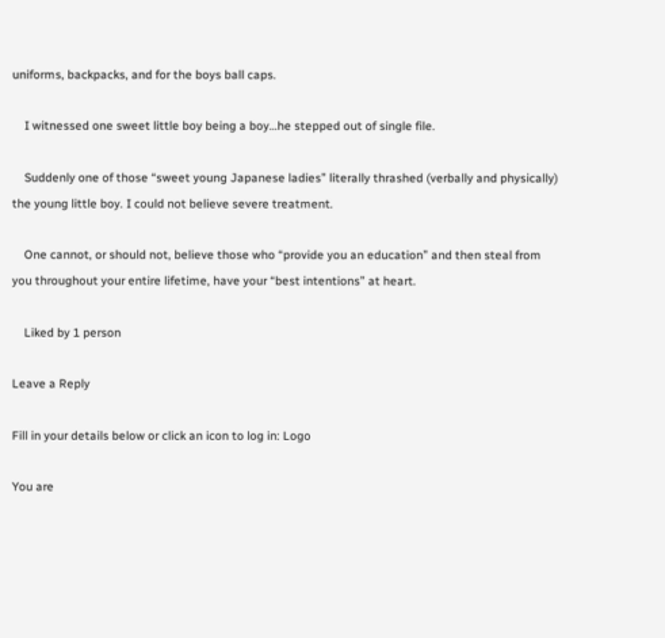uniforms, backpacks, and for the boys ball caps.

    I witnessed one sweet little boy being a boy…he stepped out of single file.

    Suddenly one of those “sweet young Japanese ladies” literally thrashed (verbally and physically) the young little boy. I could not believe severe treatment.

    One cannot, or should not, believe those who “provide you an education” and then steal from you throughout your entire lifetime, have your “best intentions” at heart.

    Liked by 1 person

Leave a Reply

Fill in your details below or click an icon to log in: Logo

You are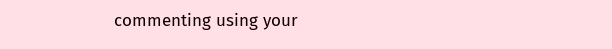commenting using your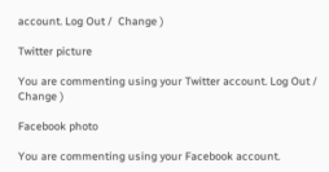account. Log Out /  Change )

Twitter picture

You are commenting using your Twitter account. Log Out /  Change )

Facebook photo

You are commenting using your Facebook account.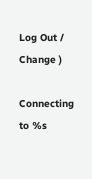Log Out /  Change )

Connecting to %s